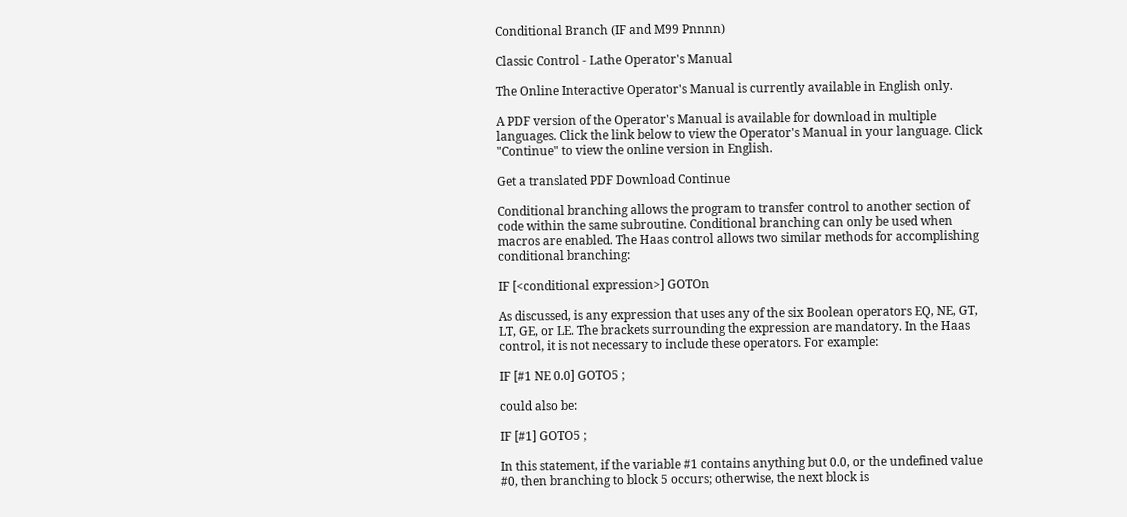Conditional Branch (IF and M99 Pnnnn)

Classic Control - Lathe Operator's Manual

The Online Interactive Operator's Manual is currently available in English only.

A PDF version of the Operator's Manual is available for download in multiple languages. Click the link below to view the Operator's Manual in your language. Click "Continue" to view the online version in English.

Get a translated PDF Download Continue

Conditional branching allows the program to transfer control to another section of code within the same subroutine. Conditional branching can only be used when macros are enabled. The Haas control allows two similar methods for accomplishing conditional branching:

IF [<conditional expression>] GOTOn

As discussed, is any expression that uses any of the six Boolean operators EQ, NE, GT, LT, GE, or LE. The brackets surrounding the expression are mandatory. In the Haas control, it is not necessary to include these operators. For example:

IF [#1 NE 0.0] GOTO5 ;

could also be:

IF [#1] GOTO5 ;

In this statement, if the variable #1 contains anything but 0.0, or the undefined value #0, then branching to block 5 occurs; otherwise, the next block is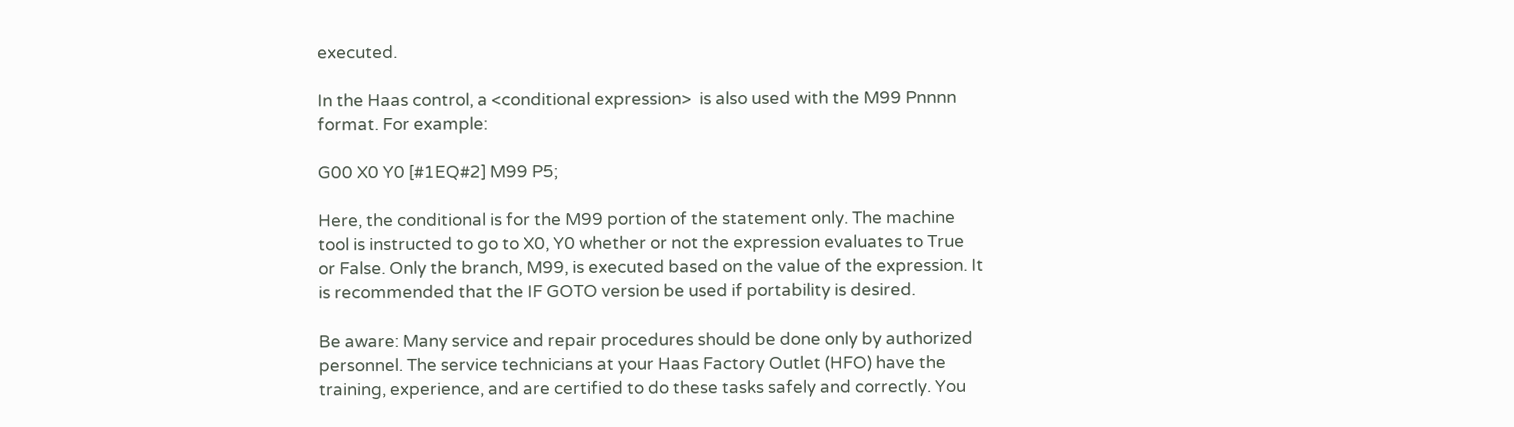executed.

In the Haas control, a <conditional expression>  is also used with the M99 Pnnnn format. For example:

G00 X0 Y0 [#1EQ#2] M99 P5;

Here, the conditional is for the M99 portion of the statement only. The machine tool is instructed to go to X0, Y0 whether or not the expression evaluates to True or False. Only the branch, M99, is executed based on the value of the expression. It is recommended that the IF GOTO version be used if portability is desired.

Be aware: Many service and repair procedures should be done only by authorized personnel. The service technicians at your Haas Factory Outlet (HFO) have the training, experience, and are certified to do these tasks safely and correctly. You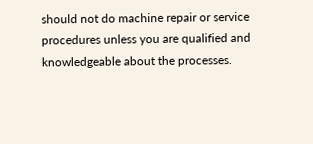should not do machine repair or service procedures unless you are qualified and knowledgeable about the processes.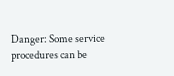Danger: Some service procedures can be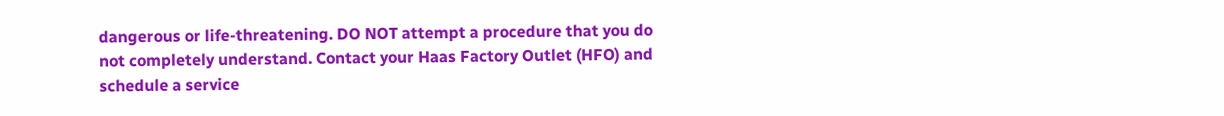dangerous or life-threatening. DO NOT attempt a procedure that you do not completely understand. Contact your Haas Factory Outlet (HFO) and schedule a service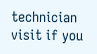technician visit if you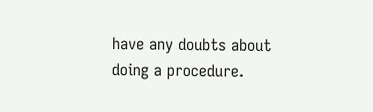have any doubts about doing a procedure.